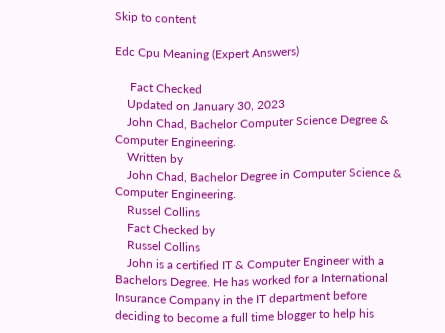Skip to content

Edc Cpu Meaning (Expert Answers)

     Fact Checked
    Updated on January 30, 2023
    John Chad, Bachelor Computer Science Degree & Computer Engineering.
    Written by
    John Chad, Bachelor Degree in Computer Science & Computer Engineering.
    Russel Collins
    Fact Checked by
    Russel Collins
    John is a certified IT & Computer Engineer with a Bachelors Degree. He has worked for a International Insurance Company in the IT department before deciding to become a full time blogger to help his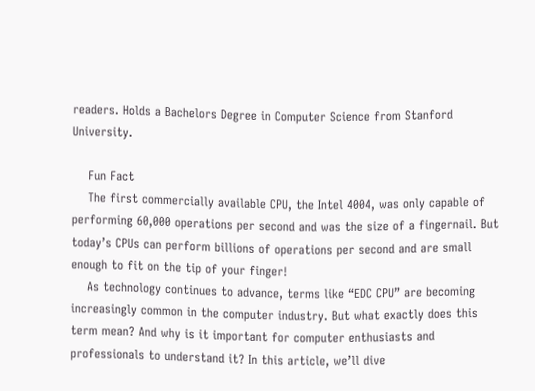readers. Holds a Bachelors Degree in Computer Science from Stanford University.

    Fun Fact
    The first commercially available CPU, the Intel 4004, was only capable of performing 60,000 operations per second and was the size of a fingernail. But today’s CPUs can perform billions of operations per second and are small enough to fit on the tip of your finger!
    As technology continues to advance, terms like “EDC CPU” are becoming increasingly common in the computer industry. But what exactly does this term mean? And why is it important for computer enthusiasts and professionals to understand it? In this article, we’ll dive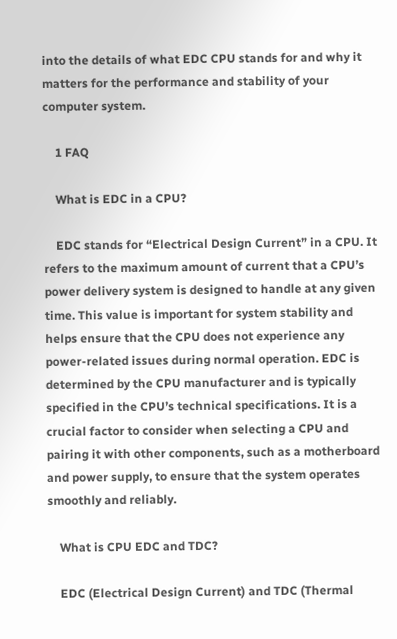into the details of what EDC CPU stands for and why it matters for the performance and stability of your computer system.

    1 FAQ

    What is EDC in a CPU?

    EDC stands for “Electrical Design Current” in a CPU. It refers to the maximum amount of current that a CPU’s power delivery system is designed to handle at any given time. This value is important for system stability and helps ensure that the CPU does not experience any power-related issues during normal operation. EDC is determined by the CPU manufacturer and is typically specified in the CPU’s technical specifications. It is a crucial factor to consider when selecting a CPU and pairing it with other components, such as a motherboard and power supply, to ensure that the system operates smoothly and reliably.

    What is CPU EDC and TDC?

    EDC (Electrical Design Current) and TDC (Thermal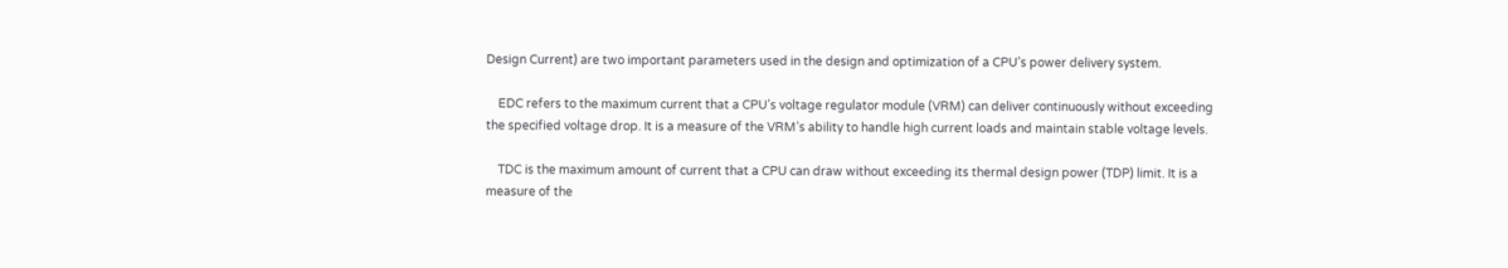Design Current) are two important parameters used in the design and optimization of a CPU’s power delivery system.

    EDC refers to the maximum current that a CPU’s voltage regulator module (VRM) can deliver continuously without exceeding the specified voltage drop. It is a measure of the VRM’s ability to handle high current loads and maintain stable voltage levels.

    TDC is the maximum amount of current that a CPU can draw without exceeding its thermal design power (TDP) limit. It is a measure of the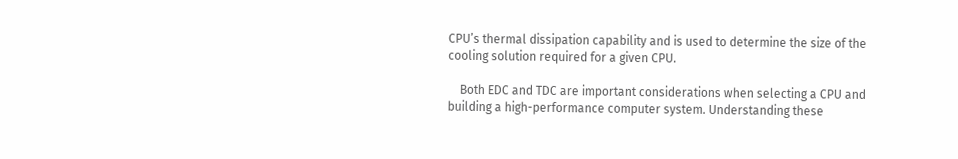CPU’s thermal dissipation capability and is used to determine the size of the cooling solution required for a given CPU.

    Both EDC and TDC are important considerations when selecting a CPU and building a high-performance computer system. Understanding these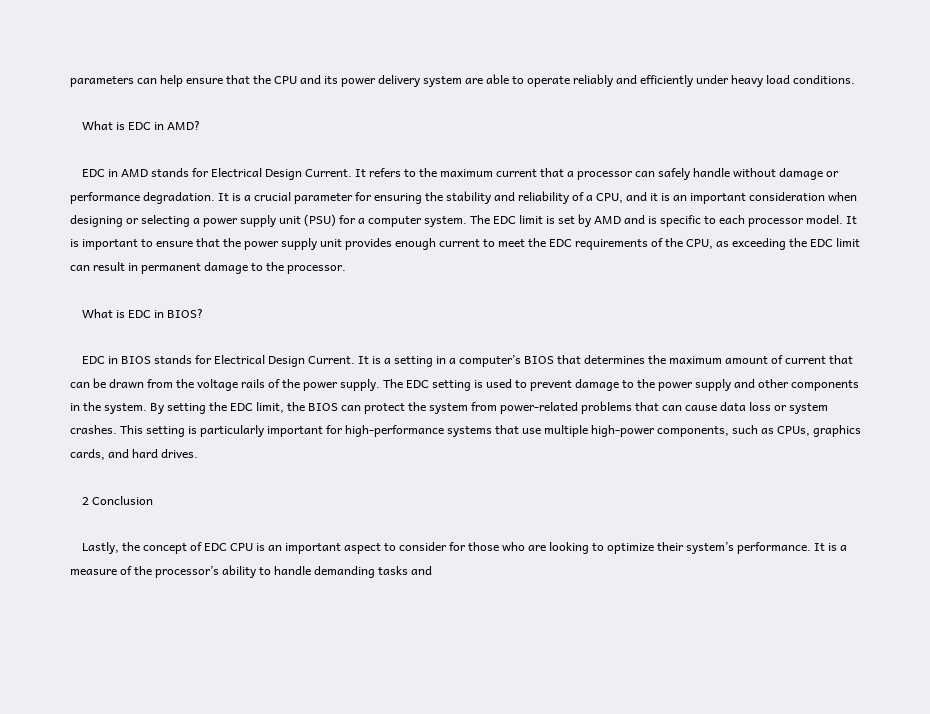parameters can help ensure that the CPU and its power delivery system are able to operate reliably and efficiently under heavy load conditions.

    What is EDC in AMD?

    EDC in AMD stands for Electrical Design Current. It refers to the maximum current that a processor can safely handle without damage or performance degradation. It is a crucial parameter for ensuring the stability and reliability of a CPU, and it is an important consideration when designing or selecting a power supply unit (PSU) for a computer system. The EDC limit is set by AMD and is specific to each processor model. It is important to ensure that the power supply unit provides enough current to meet the EDC requirements of the CPU, as exceeding the EDC limit can result in permanent damage to the processor.

    What is EDC in BIOS?

    EDC in BIOS stands for Electrical Design Current. It is a setting in a computer’s BIOS that determines the maximum amount of current that can be drawn from the voltage rails of the power supply. The EDC setting is used to prevent damage to the power supply and other components in the system. By setting the EDC limit, the BIOS can protect the system from power-related problems that can cause data loss or system crashes. This setting is particularly important for high-performance systems that use multiple high-power components, such as CPUs, graphics cards, and hard drives.

    2 Conclusion

    Lastly, the concept of EDC CPU is an important aspect to consider for those who are looking to optimize their system’s performance. It is a measure of the processor’s ability to handle demanding tasks and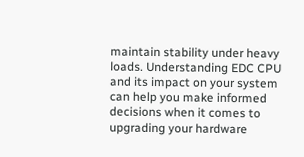maintain stability under heavy loads. Understanding EDC CPU and its impact on your system can help you make informed decisions when it comes to upgrading your hardware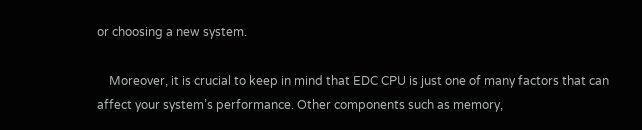or choosing a new system.

    Moreover, it is crucial to keep in mind that EDC CPU is just one of many factors that can affect your system’s performance. Other components such as memory,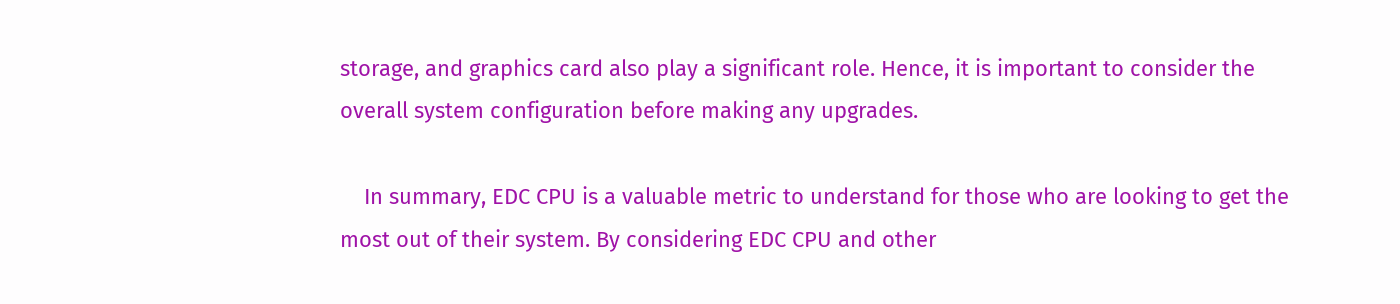storage, and graphics card also play a significant role. Hence, it is important to consider the overall system configuration before making any upgrades.

    In summary, EDC CPU is a valuable metric to understand for those who are looking to get the most out of their system. By considering EDC CPU and other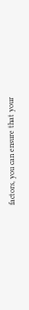factors, you can ensure that your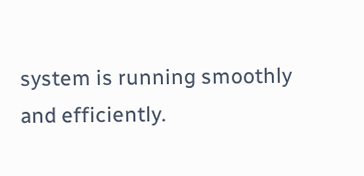system is running smoothly and efficiently.